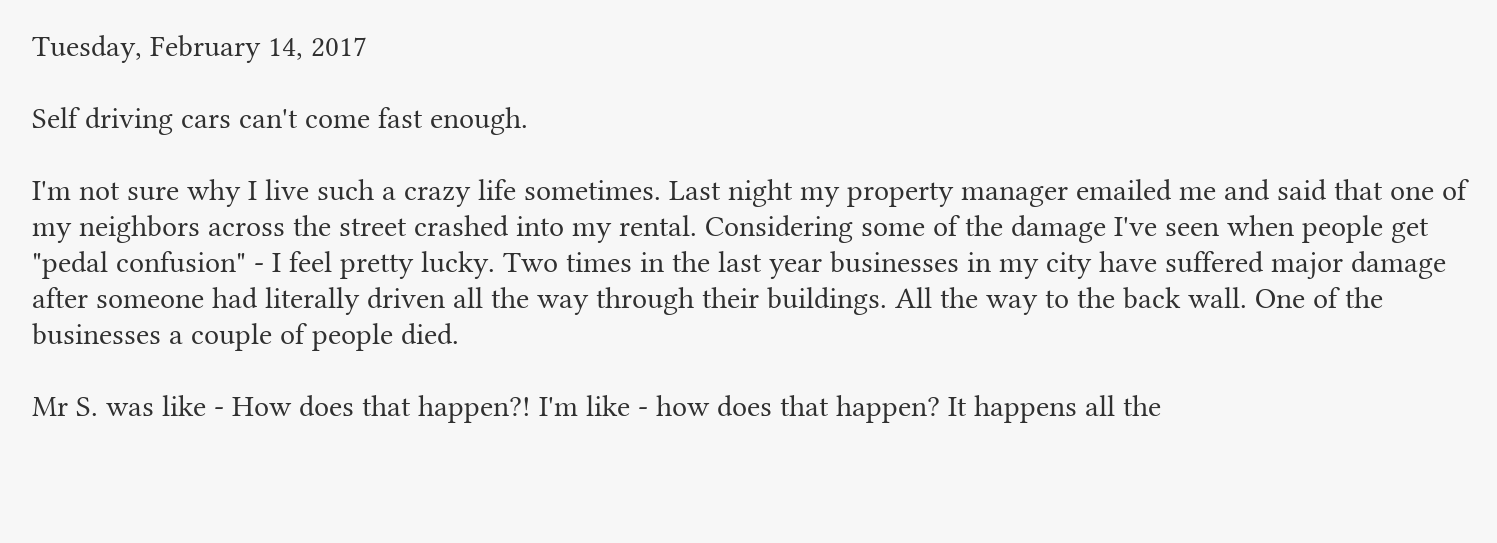Tuesday, February 14, 2017

Self driving cars can't come fast enough.

I'm not sure why I live such a crazy life sometimes. Last night my property manager emailed me and said that one of my neighbors across the street crashed into my rental. Considering some of the damage I've seen when people get "pedal confusion" - I feel pretty lucky. Two times in the last year businesses in my city have suffered major damage after someone had literally driven all the way through their buildings. All the way to the back wall. One of the businesses a couple of people died.

Mr S. was like - How does that happen?! I'm like - how does that happen? It happens all the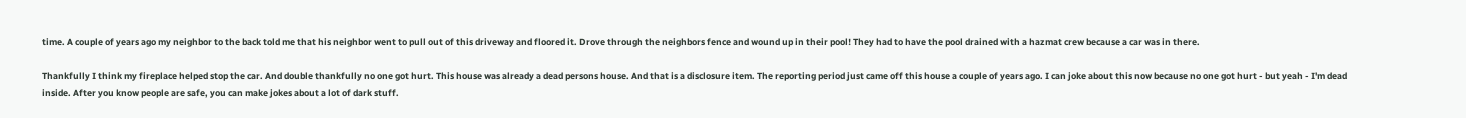time. A couple of years ago my neighbor to the back told me that his neighbor went to pull out of this driveway and floored it. Drove through the neighbors fence and wound up in their pool! They had to have the pool drained with a hazmat crew because a car was in there.

Thankfully I think my fireplace helped stop the car. And double thankfully no one got hurt. This house was already a dead persons house. And that is a disclosure item. The reporting period just came off this house a couple of years ago. I can joke about this now because no one got hurt - but yeah - I'm dead inside. After you know people are safe, you can make jokes about a lot of dark stuff.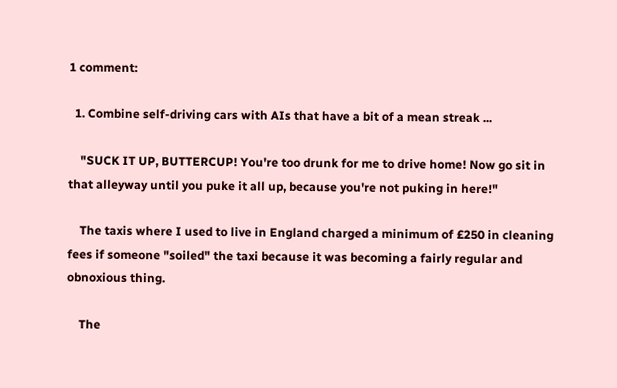1 comment:

  1. Combine self-driving cars with AIs that have a bit of a mean streak ...

    "SUCK IT UP, BUTTERCUP! You're too drunk for me to drive home! Now go sit in that alleyway until you puke it all up, because you're not puking in here!"

    The taxis where I used to live in England charged a minimum of £250 in cleaning fees if someone "soiled" the taxi because it was becoming a fairly regular and obnoxious thing.

    The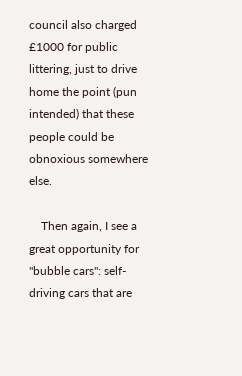council also charged £1000 for public littering, just to drive home the point (pun intended) that these people could be obnoxious somewhere else.

    Then again, I see a great opportunity for "bubble cars": self-driving cars that are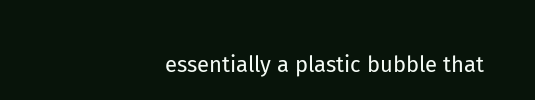essentially a plastic bubble that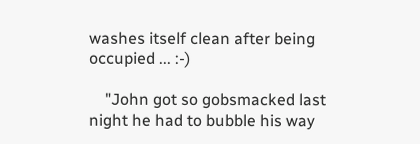washes itself clean after being occupied ... :-)

    "John got so gobsmacked last night he had to bubble his way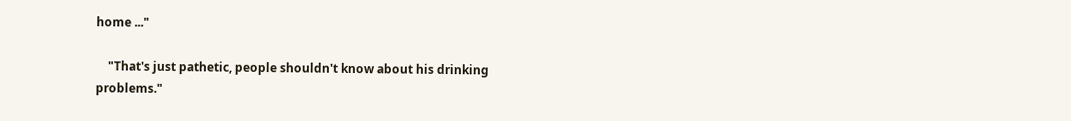home ..."

    "That's just pathetic, people shouldn't know about his drinking problems."